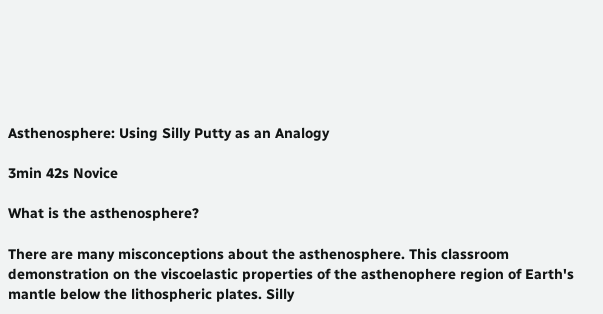Asthenosphere: Using Silly Putty as an Analogy

3min 42s Novice

What is the asthenosphere?

There are many misconceptions about the asthenosphere. This classroom demonstration on the viscoelastic properties of the asthenophere region of Earth's mantle below the lithospheric plates. Silly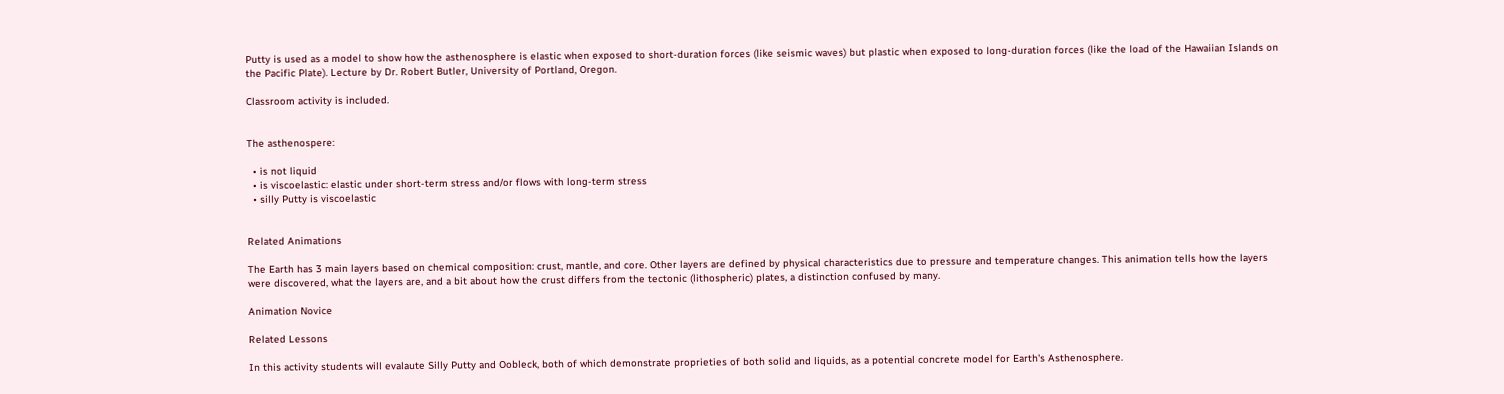Putty is used as a model to show how the asthenosphere is elastic when exposed to short-duration forces (like seismic waves) but plastic when exposed to long-duration forces (like the load of the Hawaiian Islands on the Pacific Plate). Lecture by Dr. Robert Butler, University of Portland, Oregon.

Classroom activity is included.


The asthenospere:

  • is not liquid
  • is viscoelastic: elastic under short-term stress and/or flows with long-term stress
  • silly Putty is viscoelastic


Related Animations

The Earth has 3 main layers based on chemical composition: crust, mantle, and core. Other layers are defined by physical characteristics due to pressure and temperature changes. This animation tells how the layers were discovered, what the layers are, and a bit about how the crust differs from the tectonic (lithospheric) plates, a distinction confused by many.

Animation Novice

Related Lessons

In this activity students will evalaute Silly Putty and Oobleck, both of which demonstrate proprieties of both solid and liquids, as a potential concrete model for Earth's Asthenosphere.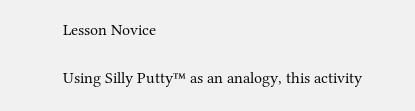Lesson Novice

Using Silly Putty™ as an analogy, this activity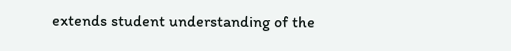extends student understanding of the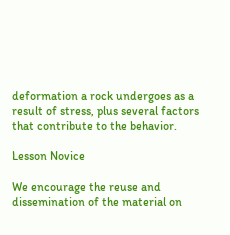deformation a rock undergoes as a result of stress, plus several factors that contribute to the behavior.

Lesson Novice

We encourage the reuse and dissemination of the material on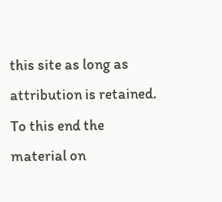this site as long as attribution is retained. To this end the material on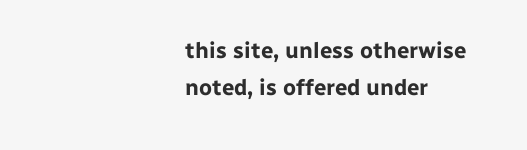this site, unless otherwise noted, is offered under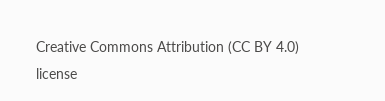Creative Commons Attribution (CC BY 4.0) license